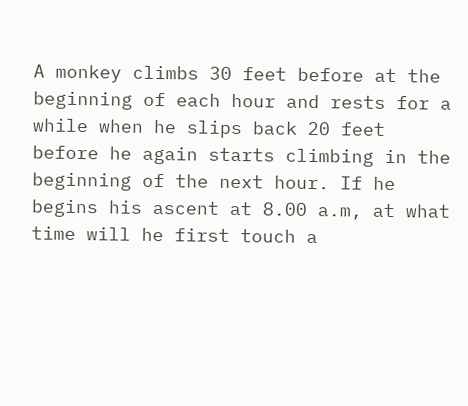A monkey climbs 30 feet before at the beginning of each hour and rests for a while when he slips back 20 feet before he again starts climbing in the beginning of the next hour. If he begins his ascent at 8.00 a.m, at what time will he first touch a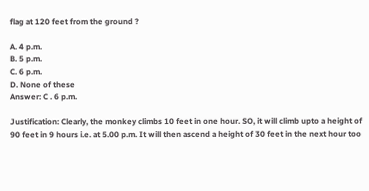flag at 120 feet from the ground ?

A. 4 p.m.
B. 5 p.m.
C. 6 p.m.
D. None of these
Answer: C . 6 p.m.

Justification: Clearly, the monkey climbs 10 feet in one hour. SO, it will climb upto a height of 90 feet in 9 hours i.e. at 5.00 p.m. It will then ascend a height of 30 feet in the next hour too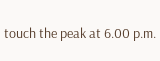touch the peak at 6.00 p.m.